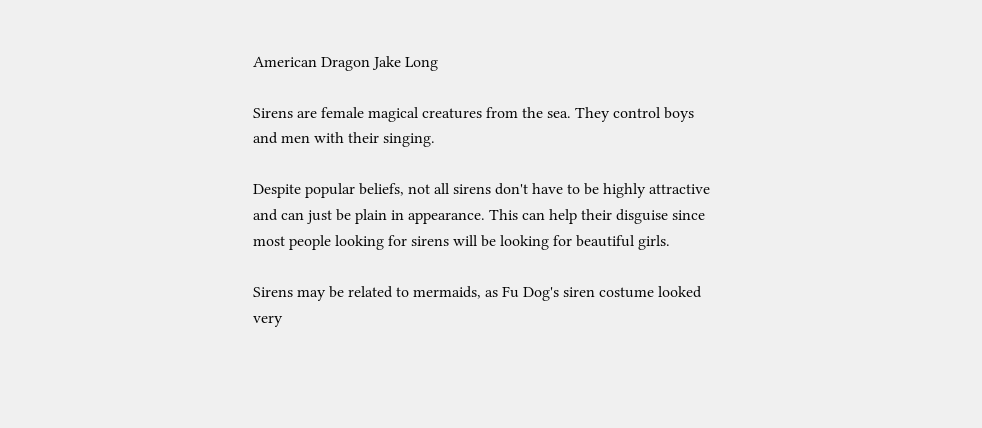American Dragon Jake Long

Sirens are female magical creatures from the sea. They control boys and men with their singing.

Despite popular beliefs, not all sirens don't have to be highly attractive and can just be plain in appearance. This can help their disguise since most people looking for sirens will be looking for beautiful girls.

Sirens may be related to mermaids, as Fu Dog's siren costume looked very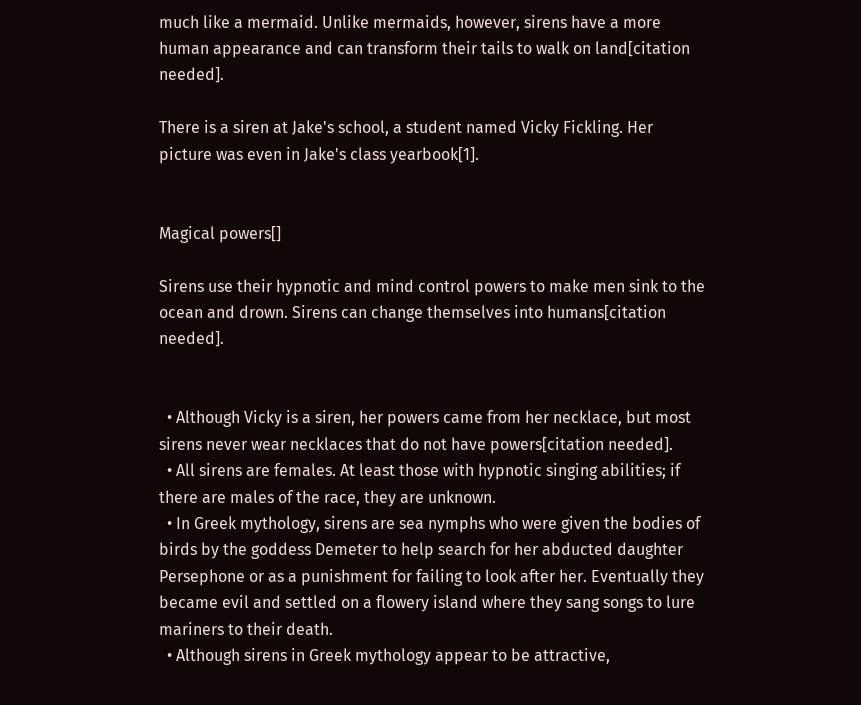much like a mermaid. Unlike mermaids, however, sirens have a more human appearance and can transform their tails to walk on land[citation needed].

There is a siren at Jake's school, a student named Vicky Fickling. Her picture was even in Jake's class yearbook[1].


Magical powers[]

Sirens use their hypnotic and mind control powers to make men sink to the ocean and drown. Sirens can change themselves into humans[citation needed].


  • Although Vicky is a siren, her powers came from her necklace, but most sirens never wear necklaces that do not have powers[citation needed].
  • All sirens are females. At least those with hypnotic singing abilities; if there are males of the race, they are unknown.
  • In Greek mythology, sirens are sea nymphs who were given the bodies of birds by the goddess Demeter to help search for her abducted daughter Persephone or as a punishment for failing to look after her. Eventually they became evil and settled on a flowery island where they sang songs to lure mariners to their death.
  • Although sirens in Greek mythology appear to be attractive,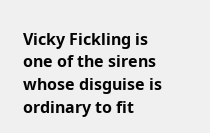Vicky Fickling is one of the sirens whose disguise is ordinary to fit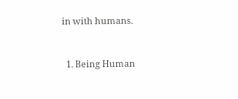in with humans.


  1. Being Human